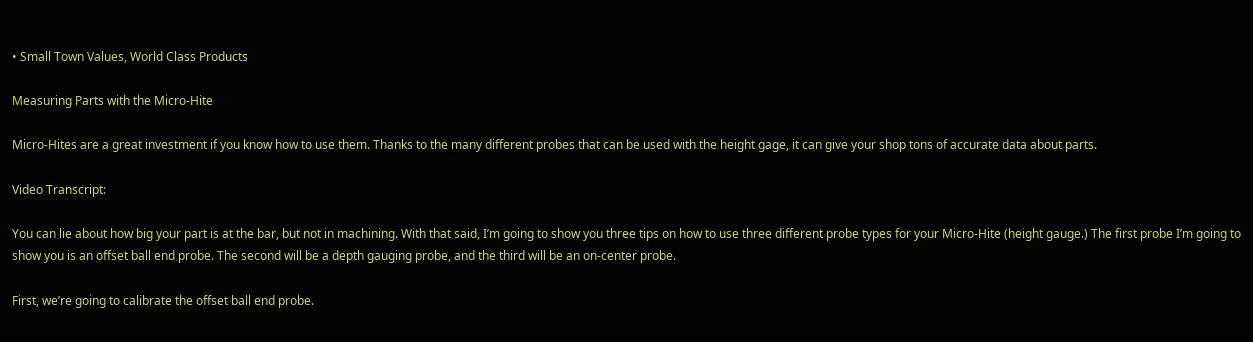• Small Town Values, World Class Products

Measuring Parts with the Micro-Hite

Micro-Hites are a great investment if you know how to use them. Thanks to the many different probes that can be used with the height gage, it can give your shop tons of accurate data about parts.

Video Transcript:

You can lie about how big your part is at the bar, but not in machining. With that said, I’m going to show you three tips on how to use three different probe types for your Micro-Hite (height gauge.) The first probe I’m going to show you is an offset ball end probe. The second will be a depth gauging probe, and the third will be an on-center probe.

First, we’re going to calibrate the offset ball end probe.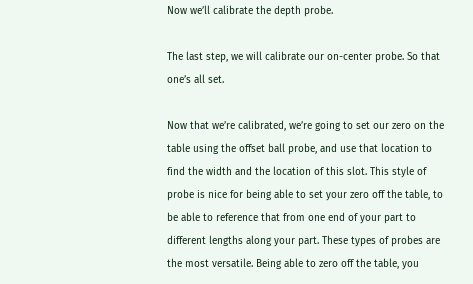Now we’ll calibrate the depth probe.

The last step, we will calibrate our on-center probe. So that one’s all set.

Now that we’re calibrated, we’re going to set our zero on the table using the offset ball probe, and use that location to find the width and the location of this slot. This style of probe is nice for being able to set your zero off the table, to be able to reference that from one end of your part to different lengths along your part. These types of probes are the most versatile. Being able to zero off the table, you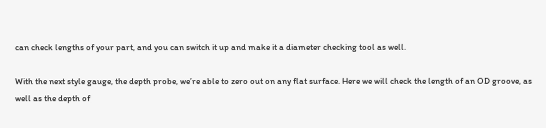can check lengths of your part, and you can switch it up and make it a diameter checking tool as well.

With the next style gauge, the depth probe, we’re able to zero out on any flat surface. Here we will check the length of an OD groove, as well as the depth of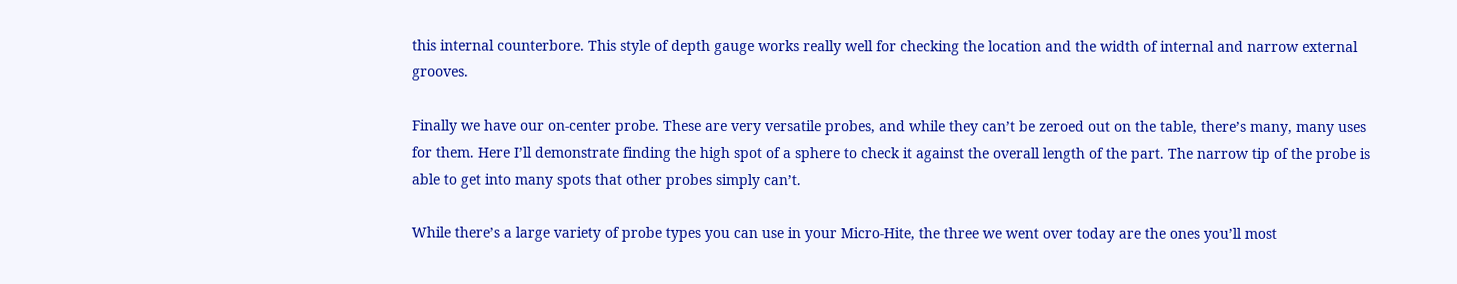this internal counterbore. This style of depth gauge works really well for checking the location and the width of internal and narrow external grooves.

Finally we have our on-center probe. These are very versatile probes, and while they can’t be zeroed out on the table, there’s many, many uses for them. Here I’ll demonstrate finding the high spot of a sphere to check it against the overall length of the part. The narrow tip of the probe is able to get into many spots that other probes simply can’t.

While there’s a large variety of probe types you can use in your Micro-Hite, the three we went over today are the ones you’ll most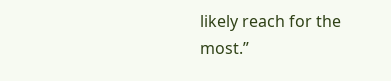likely reach for the most.”